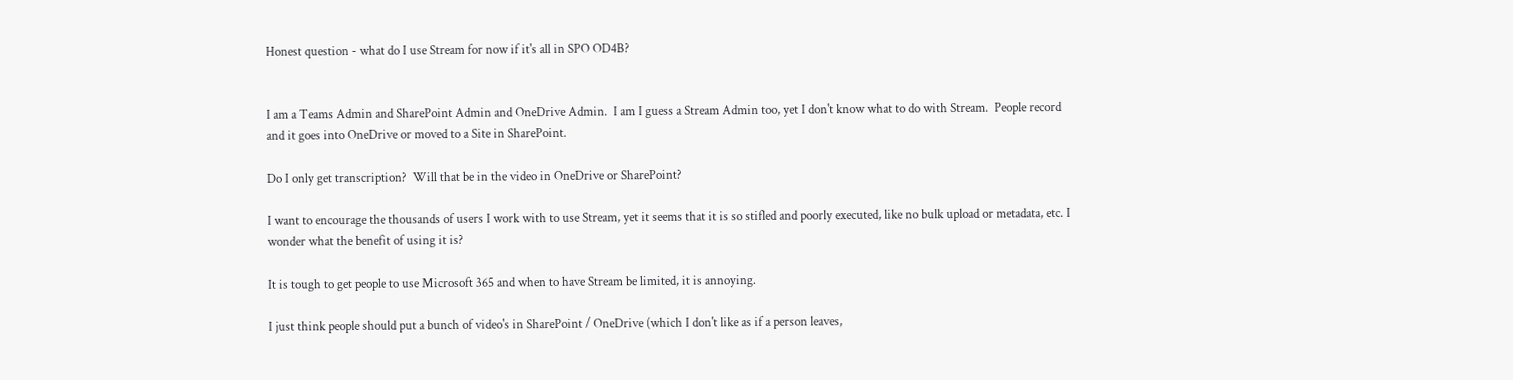Honest question - what do I use Stream for now if it's all in SPO OD4B?


I am a Teams Admin and SharePoint Admin and OneDrive Admin.  I am I guess a Stream Admin too, yet I don't know what to do with Stream.  People record and it goes into OneDrive or moved to a Site in SharePoint.

Do I only get transcription?  Will that be in the video in OneDrive or SharePoint?

I want to encourage the thousands of users I work with to use Stream, yet it seems that it is so stifled and poorly executed, like no bulk upload or metadata, etc. I wonder what the benefit of using it is?

It is tough to get people to use Microsoft 365 and when to have Stream be limited, it is annoying.

I just think people should put a bunch of video's in SharePoint / OneDrive (which I don't like as if a person leaves,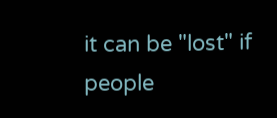it can be "lost" if people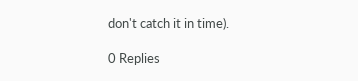don't catch it in time).

0 Replies